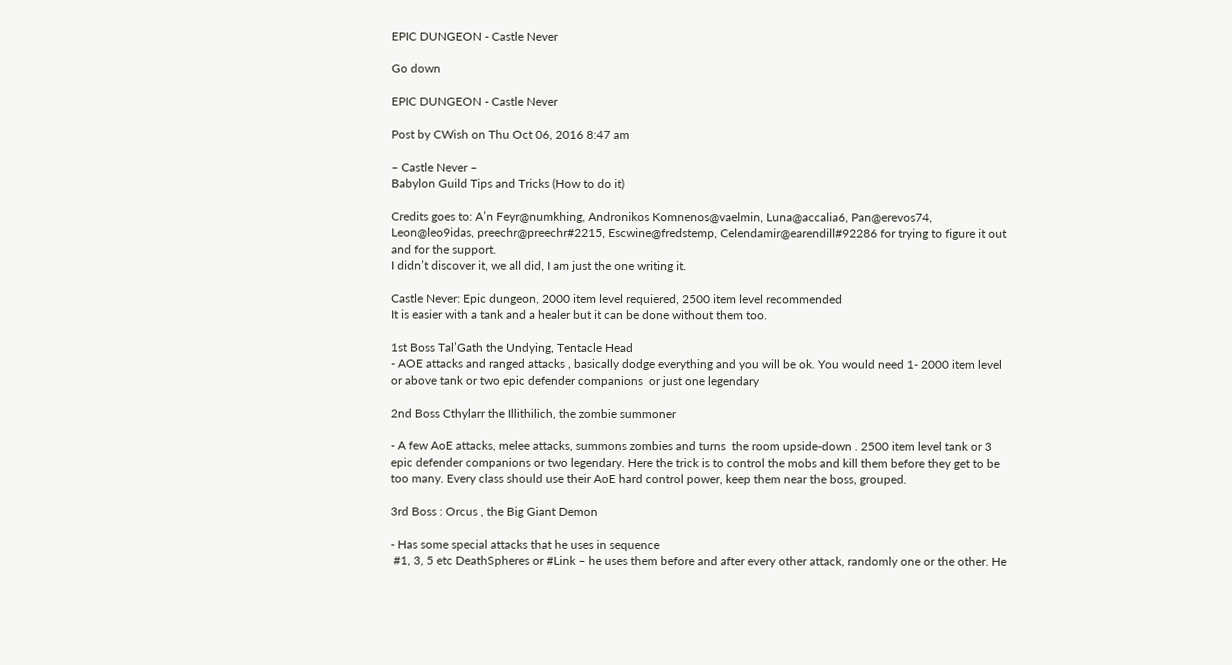EPIC DUNGEON - Castle Never

Go down

EPIC DUNGEON - Castle Never

Post by CWish on Thu Oct 06, 2016 8:47 am

– Castle Never –
Babylon Guild Tips and Tricks (How to do it)

Credits goes to: A’n Feyr@numkhing, Andronikos Komnenos@vaelmin, Luna@accalia6, Pan@erevos74, Leon@leo9idas, preechr@preechr#2215, Escwine@fredstemp, Celendamir@earendill#92286 for trying to figure it out and for the support.
I didn’t discover it, we all did, I am just the one writing it.

Castle Never: Epic dungeon, 2000 item level requiered, 2500 item level recommended
It is easier with a tank and a healer but it can be done without them too.

1st Boss Tal’Gath the Undying, Tentacle Head
- AOE attacks and ranged attacks , basically dodge everything and you will be ok. You would need 1- 2000 item level or above tank or two epic defender companions  or just one legendary

2nd Boss Cthylarr the Illithilich, the zombie summoner

- A few AoE attacks, melee attacks, summons zombies and turns  the room upside-down . 2500 item level tank or 3 epic defender companions or two legendary. Here the trick is to control the mobs and kill them before they get to be too many. Every class should use their AoE hard control power, keep them near the boss, grouped.

3rd Boss : Orcus , the Big Giant Demon

- Has some special attacks that he uses in sequence
 #1, 3, 5 etc DeathSpheres or #Link – he uses them before and after every other attack, randomly one or the other. He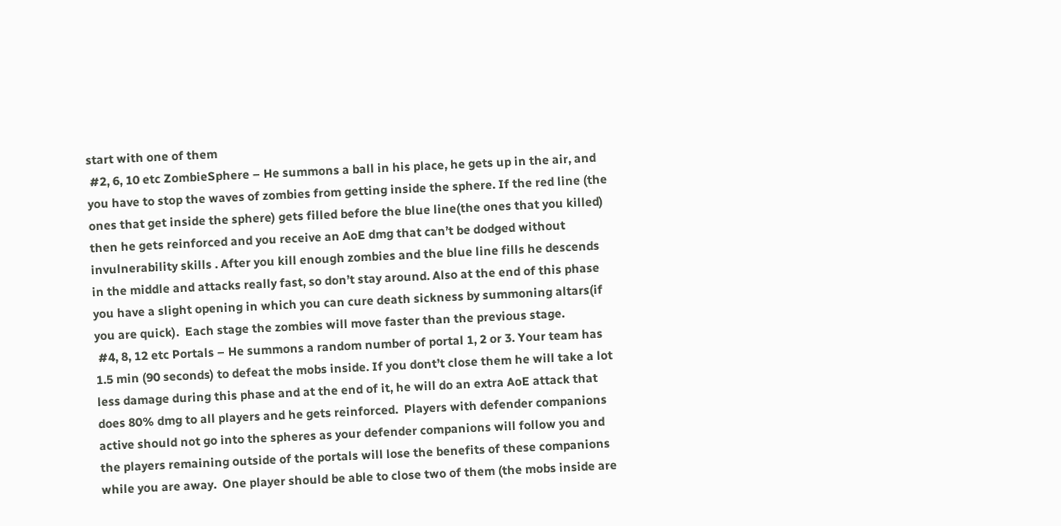start with one of them
 #2, 6, 10 etc ZombieSphere – He summons a ball in his place, he gets up in the air, and you have to stop the waves of zombies from getting inside the sphere. If the red line (the ones that get inside the sphere) gets filled before the blue line(the ones that you killed) then he gets reinforced and you receive an AoE dmg that can’t be dodged without invulnerability skills . After you kill enough zombies and the blue line fills he descends in the middle and attacks really fast, so don’t stay around. Also at the end of this phase you have a slight opening in which you can cure death sickness by summoning altars(if you are quick).  Each stage the zombies will move faster than the previous stage.
 #4, 8, 12 etc Portals – He summons a random number of portal 1, 2 or 3. Your team has 1.5 min (90 seconds) to defeat the mobs inside. If you dont’t close them he will take a lot less damage during this phase and at the end of it, he will do an extra AoE attack that does 80% dmg to all players and he gets reinforced.  Players with defender companions active should not go into the spheres as your defender companions will follow you and the players remaining outside of the portals will lose the benefits of these companions while you are away.  One player should be able to close two of them (the mobs inside are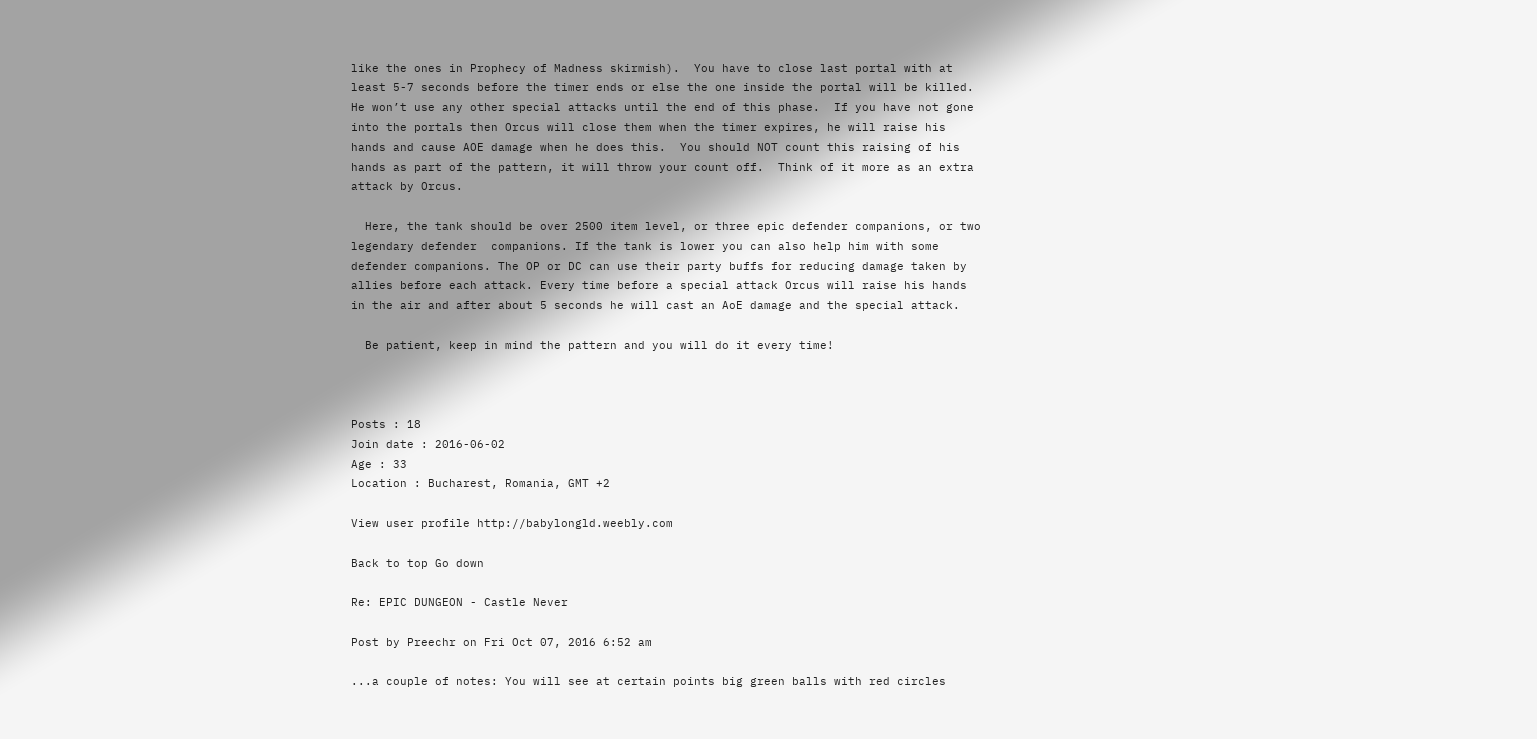like the ones in Prophecy of Madness skirmish).  You have to close last portal with at least 5-7 seconds before the timer ends or else the one inside the portal will be killed.  He won’t use any other special attacks until the end of this phase.  If you have not gone into the portals then Orcus will close them when the timer expires, he will raise his hands and cause AOE damage when he does this.  You should NOT count this raising of his hands as part of the pattern, it will throw your count off.  Think of it more as an extra attack by Orcus.

  Here, the tank should be over 2500 item level, or three epic defender companions, or two legendary defender  companions. If the tank is lower you can also help him with some defender companions. The OP or DC can use their party buffs for reducing damage taken by allies before each attack. Every time before a special attack Orcus will raise his hands in the air and after about 5 seconds he will cast an AoE damage and the special attack.

  Be patient, keep in mind the pattern and you will do it every time!



Posts : 18
Join date : 2016-06-02
Age : 33
Location : Bucharest, Romania, GMT +2

View user profile http://babylongld.weebly.com

Back to top Go down

Re: EPIC DUNGEON - Castle Never

Post by Preechr on Fri Oct 07, 2016 6:52 am

...a couple of notes: You will see at certain points big green balls with red circles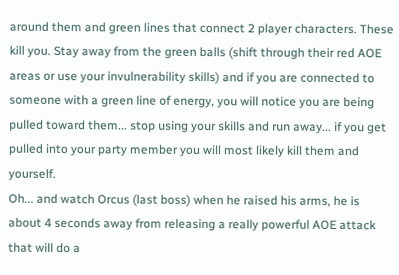around them and green lines that connect 2 player characters. These kill you. Stay away from the green balls (shift through their red AOE areas or use your invulnerability skills) and if you are connected to someone with a green line of energy, you will notice you are being pulled toward them... stop using your skills and run away... if you get pulled into your party member you will most likely kill them and yourself.
Oh... and watch Orcus (last boss) when he raised his arms, he is about 4 seconds away from releasing a really powerful AOE attack that will do a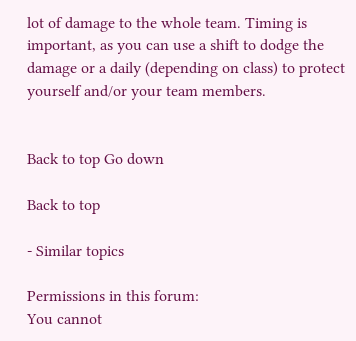lot of damage to the whole team. Timing is important, as you can use a shift to dodge the damage or a daily (depending on class) to protect yourself and/or your team members.


Back to top Go down

Back to top

- Similar topics

Permissions in this forum:
You cannot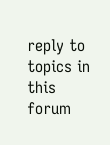reply to topics in this forum